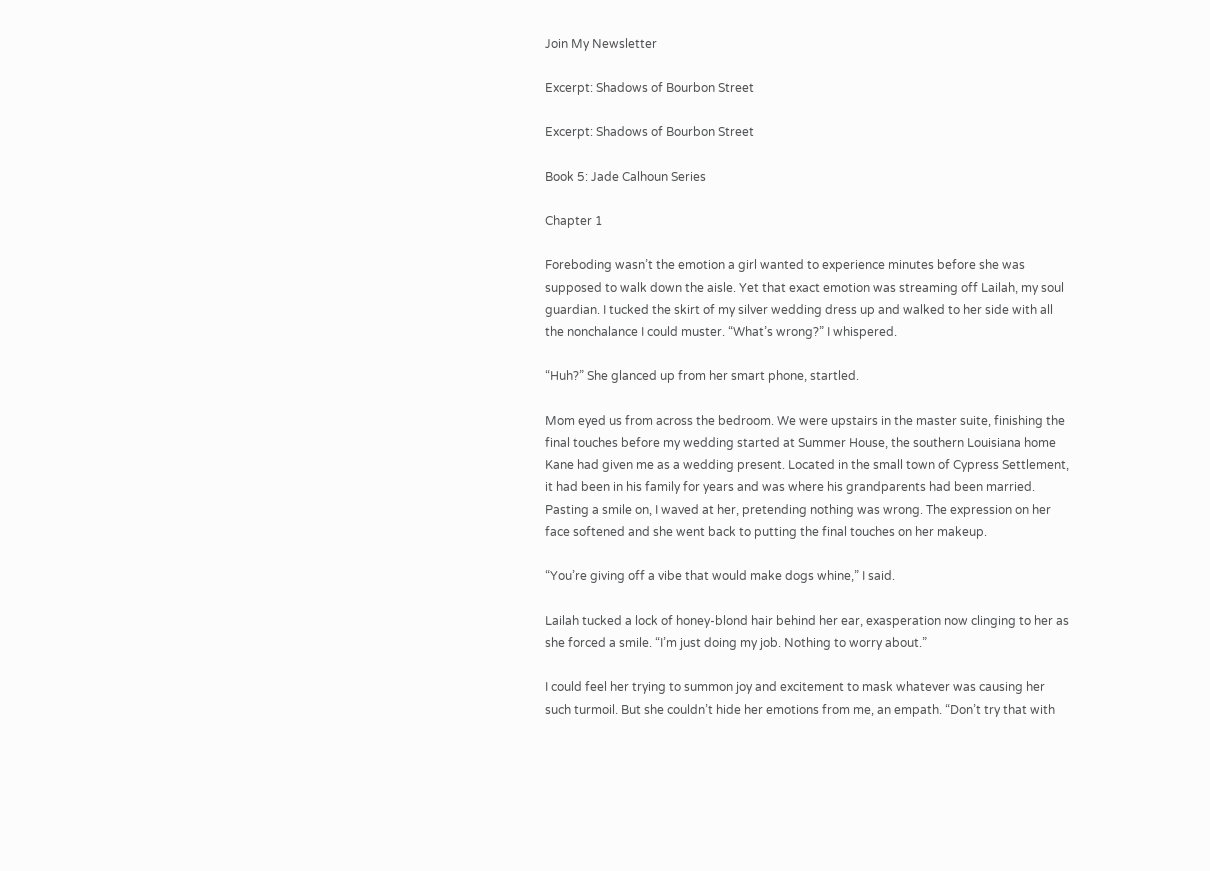Join My Newsletter

Excerpt: Shadows of Bourbon Street

Excerpt: Shadows of Bourbon Street

Book 5: Jade Calhoun Series

Chapter 1

Foreboding wasn’t the emotion a girl wanted to experience minutes before she was supposed to walk down the aisle. Yet that exact emotion was streaming off Lailah, my soul guardian. I tucked the skirt of my silver wedding dress up and walked to her side with all the nonchalance I could muster. “What’s wrong?” I whispered.

“Huh?” She glanced up from her smart phone, startled.

Mom eyed us from across the bedroom. We were upstairs in the master suite, finishing the final touches before my wedding started at Summer House, the southern Louisiana home Kane had given me as a wedding present. Located in the small town of Cypress Settlement, it had been in his family for years and was where his grandparents had been married. Pasting a smile on, I waved at her, pretending nothing was wrong. The expression on her face softened and she went back to putting the final touches on her makeup.

“You’re giving off a vibe that would make dogs whine,” I said.

Lailah tucked a lock of honey-blond hair behind her ear, exasperation now clinging to her as she forced a smile. “I’m just doing my job. Nothing to worry about.”

I could feel her trying to summon joy and excitement to mask whatever was causing her such turmoil. But she couldn’t hide her emotions from me, an empath. “Don’t try that with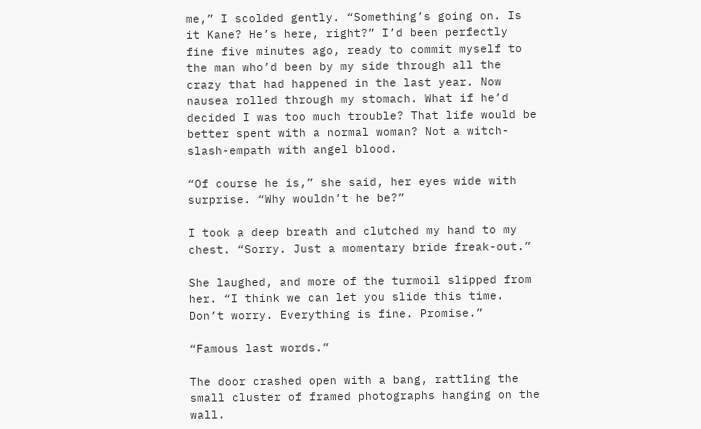me,” I scolded gently. “Something’s going on. Is it Kane? He’s here, right?” I’d been perfectly fine five minutes ago, ready to commit myself to the man who’d been by my side through all the crazy that had happened in the last year. Now nausea rolled through my stomach. What if he’d decided I was too much trouble? That life would be better spent with a normal woman? Not a witch-slash-empath with angel blood.

“Of course he is,” she said, her eyes wide with surprise. “Why wouldn’t he be?”

I took a deep breath and clutched my hand to my chest. “Sorry. Just a momentary bride freak-out.”

She laughed, and more of the turmoil slipped from her. “I think we can let you slide this time. Don’t worry. Everything is fine. Promise.”

“Famous last words.”

The door crashed open with a bang, rattling the small cluster of framed photographs hanging on the wall.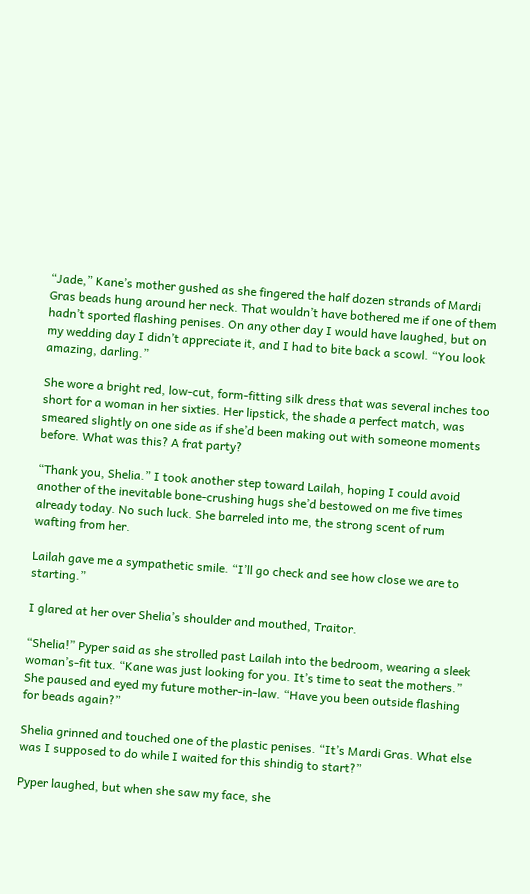“Jade,” Kane’s mother gushed as she fingered the half dozen strands of Mardi Gras beads hung around her neck. That wouldn’t have bothered me if one of them hadn’t sported flashing penises. On any other day I would have laughed, but on my wedding day I didn’t appreciate it, and I had to bite back a scowl. “You look amazing, darling.”

She wore a bright red, low-cut, form-fitting silk dress that was several inches too short for a woman in her sixties. Her lipstick, the shade a perfect match, was smeared slightly on one side as if she’d been making out with someone moments before. What was this? A frat party?

“Thank you, Shelia.” I took another step toward Lailah, hoping I could avoid another of the inevitable bone-crushing hugs she’d bestowed on me five times already today. No such luck. She barreled into me, the strong scent of rum wafting from her.

Lailah gave me a sympathetic smile. “I’ll go check and see how close we are to starting.”

I glared at her over Shelia’s shoulder and mouthed, Traitor.

“Shelia!” Pyper said as she strolled past Lailah into the bedroom, wearing a sleek woman’s-fit tux. “Kane was just looking for you. It’s time to seat the mothers.” She paused and eyed my future mother-in-law. “Have you been outside flashing for beads again?”

Shelia grinned and touched one of the plastic penises. “It’s Mardi Gras. What else was I supposed to do while I waited for this shindig to start?”

Pyper laughed, but when she saw my face, she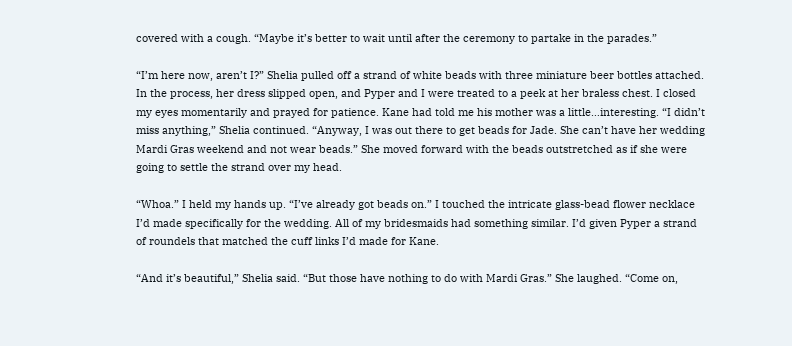covered with a cough. “Maybe it’s better to wait until after the ceremony to partake in the parades.”

“I’m here now, aren’t I?” Shelia pulled off a strand of white beads with three miniature beer bottles attached. In the process, her dress slipped open, and Pyper and I were treated to a peek at her braless chest. I closed my eyes momentarily and prayed for patience. Kane had told me his mother was a little…interesting. “I didn’t miss anything,” Shelia continued. “Anyway, I was out there to get beads for Jade. She can’t have her wedding Mardi Gras weekend and not wear beads.” She moved forward with the beads outstretched as if she were going to settle the strand over my head.

“Whoa.” I held my hands up. “I’ve already got beads on.” I touched the intricate glass-bead flower necklace I’d made specifically for the wedding. All of my bridesmaids had something similar. I’d given Pyper a strand of roundels that matched the cuff links I’d made for Kane.

“And it’s beautiful,” Shelia said. “But those have nothing to do with Mardi Gras.” She laughed. “Come on,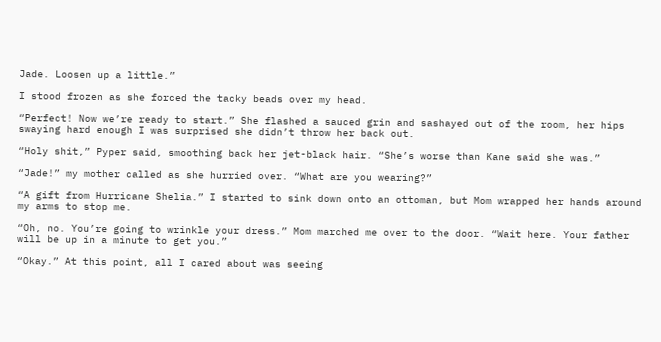Jade. Loosen up a little.”

I stood frozen as she forced the tacky beads over my head.

“Perfect! Now we’re ready to start.” She flashed a sauced grin and sashayed out of the room, her hips swaying hard enough I was surprised she didn’t throw her back out.

“Holy shit,” Pyper said, smoothing back her jet-black hair. “She’s worse than Kane said she was.”

“Jade!” my mother called as she hurried over. “What are you wearing?”

“A gift from Hurricane Shelia.” I started to sink down onto an ottoman, but Mom wrapped her hands around my arms to stop me.

“Oh, no. You’re going to wrinkle your dress.” Mom marched me over to the door. “Wait here. Your father will be up in a minute to get you.”

“Okay.” At this point, all I cared about was seeing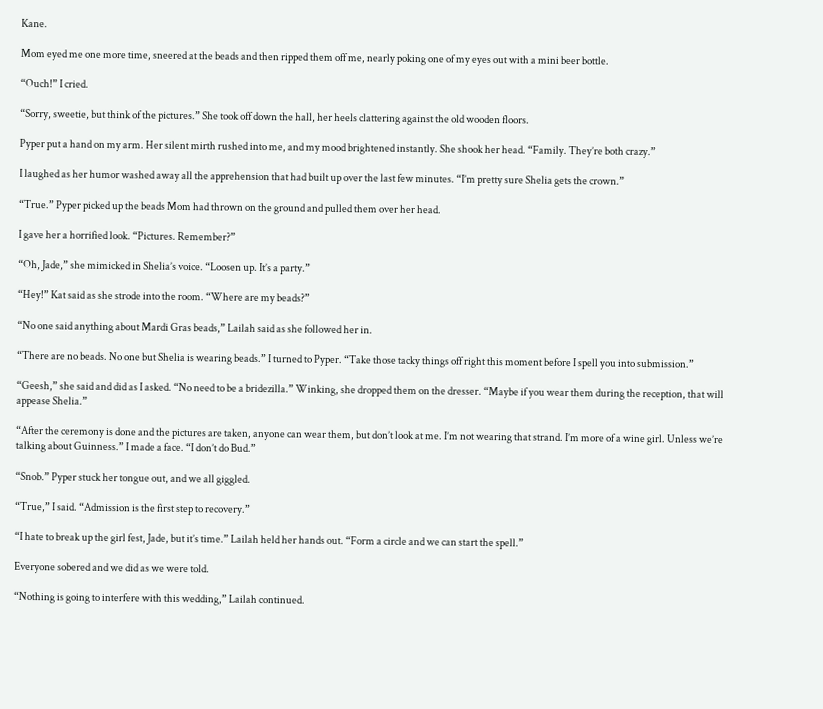Kane.

Mom eyed me one more time, sneered at the beads and then ripped them off me, nearly poking one of my eyes out with a mini beer bottle.

“Ouch!” I cried.

“Sorry, sweetie, but think of the pictures.” She took off down the hall, her heels clattering against the old wooden floors.

Pyper put a hand on my arm. Her silent mirth rushed into me, and my mood brightened instantly. She shook her head. “Family. They’re both crazy.”

I laughed as her humor washed away all the apprehension that had built up over the last few minutes. “I’m pretty sure Shelia gets the crown.”

“True.” Pyper picked up the beads Mom had thrown on the ground and pulled them over her head.

I gave her a horrified look. “Pictures. Remember?”

“Oh, Jade,” she mimicked in Shelia’s voice. “Loosen up. It’s a party.”

“Hey!” Kat said as she strode into the room. “Where are my beads?”

“No one said anything about Mardi Gras beads,” Lailah said as she followed her in.

“There are no beads. No one but Shelia is wearing beads.” I turned to Pyper. “Take those tacky things off right this moment before I spell you into submission.”

“Geesh,” she said and did as I asked. “No need to be a bridezilla.” Winking, she dropped them on the dresser. “Maybe if you wear them during the reception, that will appease Shelia.”

“After the ceremony is done and the pictures are taken, anyone can wear them, but don’t look at me. I’m not wearing that strand. I’m more of a wine girl. Unless we’re talking about Guinness.” I made a face. “I don’t do Bud.”

“Snob.” Pyper stuck her tongue out, and we all giggled.

“True,” I said. “Admission is the first step to recovery.”

“I hate to break up the girl fest, Jade, but it’s time.” Lailah held her hands out. “Form a circle and we can start the spell.”

Everyone sobered and we did as we were told.

“Nothing is going to interfere with this wedding,” Lailah continued.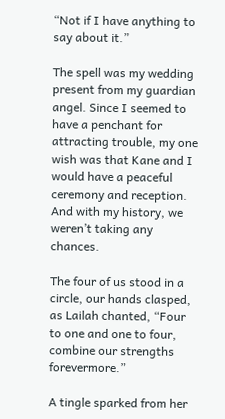“Not if I have anything to say about it.”

The spell was my wedding present from my guardian angel. Since I seemed to have a penchant for attracting trouble, my one wish was that Kane and I would have a peaceful ceremony and reception. And with my history, we weren’t taking any chances.

The four of us stood in a circle, our hands clasped, as Lailah chanted, “Four to one and one to four, combine our strengths forevermore.”

A tingle sparked from her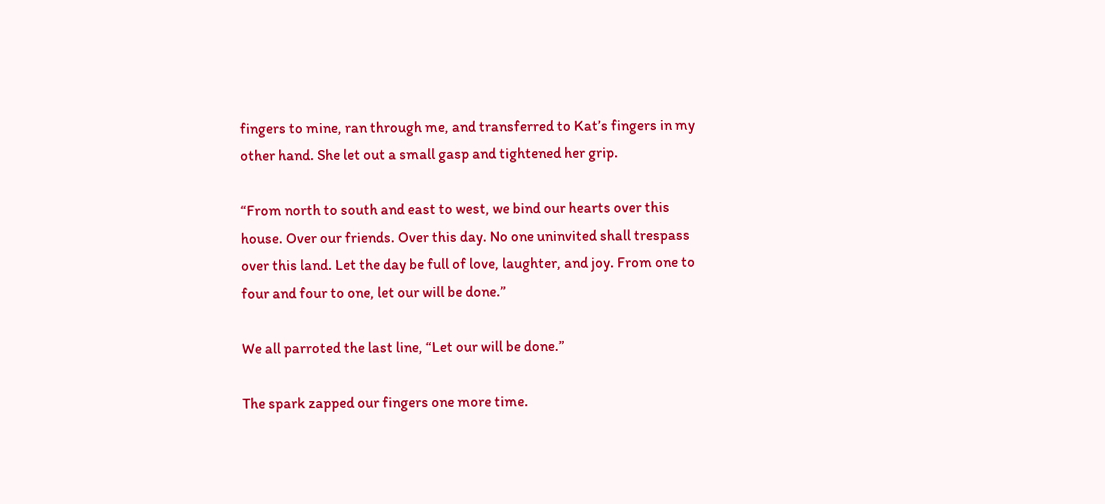fingers to mine, ran through me, and transferred to Kat’s fingers in my other hand. She let out a small gasp and tightened her grip.

“From north to south and east to west, we bind our hearts over this house. Over our friends. Over this day. No one uninvited shall trespass over this land. Let the day be full of love, laughter, and joy. From one to four and four to one, let our will be done.”

We all parroted the last line, “Let our will be done.”

The spark zapped our fingers one more time.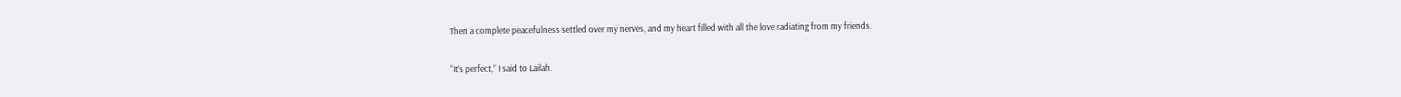Then a complete peacefulness settled over my nerves, and my heart filled with all the love radiating from my friends.

“It’s perfect,” I said to Lailah.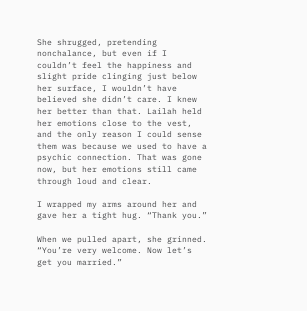She shrugged, pretending nonchalance, but even if I couldn’t feel the happiness and slight pride clinging just below her surface, I wouldn’t have believed she didn’t care. I knew her better than that. Lailah held her emotions close to the vest, and the only reason I could sense them was because we used to have a psychic connection. That was gone now, but her emotions still came through loud and clear.

I wrapped my arms around her and gave her a tight hug. “Thank you.”

When we pulled apart, she grinned. “You’re very welcome. Now let’s get you married.”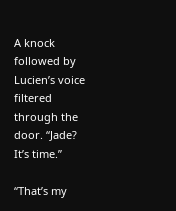A knock followed by Lucien’s voice filtered through the door. “Jade? It’s time.”

“That’s my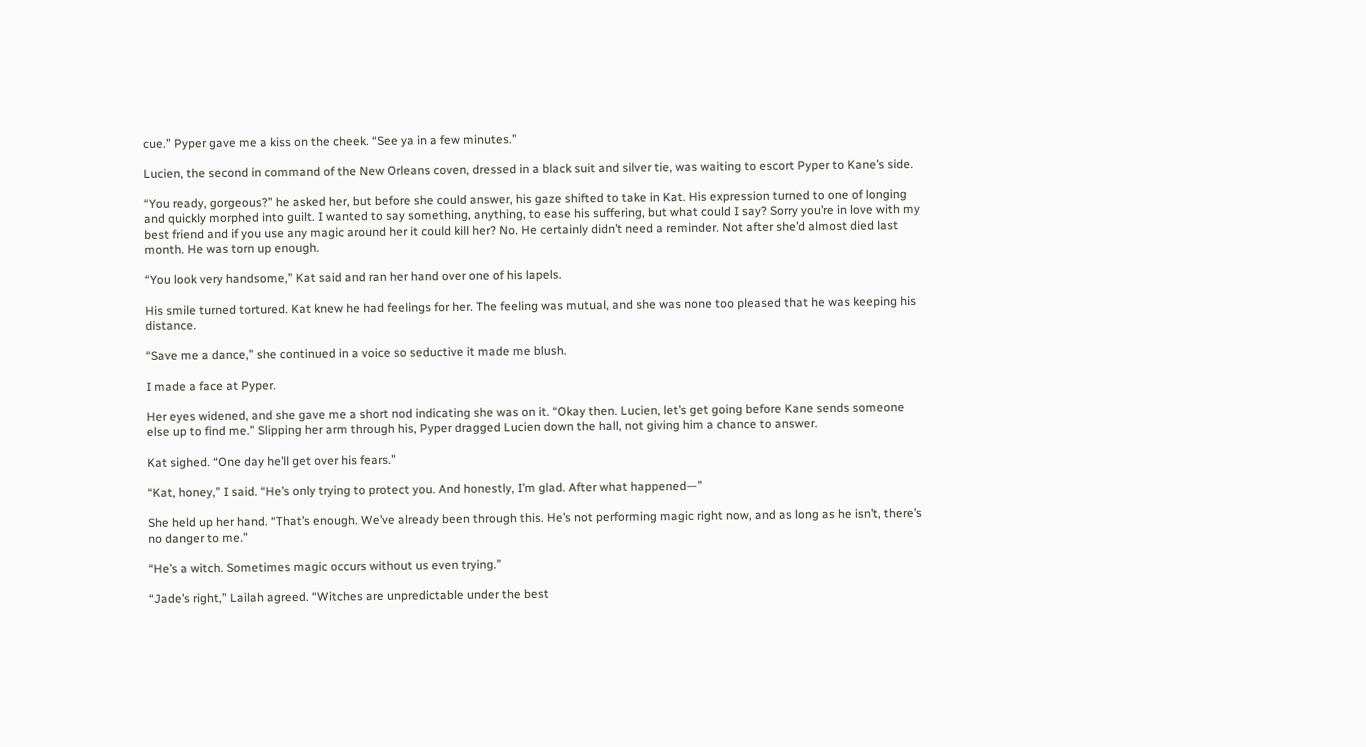cue.” Pyper gave me a kiss on the cheek. “See ya in a few minutes.”

Lucien, the second in command of the New Orleans coven, dressed in a black suit and silver tie, was waiting to escort Pyper to Kane’s side.

“You ready, gorgeous?” he asked her, but before she could answer, his gaze shifted to take in Kat. His expression turned to one of longing and quickly morphed into guilt. I wanted to say something, anything, to ease his suffering, but what could I say? Sorry you’re in love with my best friend and if you use any magic around her it could kill her? No. He certainly didn’t need a reminder. Not after she’d almost died last month. He was torn up enough.

“You look very handsome,” Kat said and ran her hand over one of his lapels.

His smile turned tortured. Kat knew he had feelings for her. The feeling was mutual, and she was none too pleased that he was keeping his distance.

“Save me a dance,” she continued in a voice so seductive it made me blush.

I made a face at Pyper.

Her eyes widened, and she gave me a short nod indicating she was on it. “Okay then. Lucien, let’s get going before Kane sends someone else up to find me.” Slipping her arm through his, Pyper dragged Lucien down the hall, not giving him a chance to answer.

Kat sighed. “One day he’ll get over his fears.”

“Kat, honey,” I said. “He’s only trying to protect you. And honestly, I’m glad. After what happened—”

She held up her hand. “That’s enough. We’ve already been through this. He’s not performing magic right now, and as long as he isn’t, there’s no danger to me.”

“He’s a witch. Sometimes magic occurs without us even trying.”

“Jade’s right,” Lailah agreed. “Witches are unpredictable under the best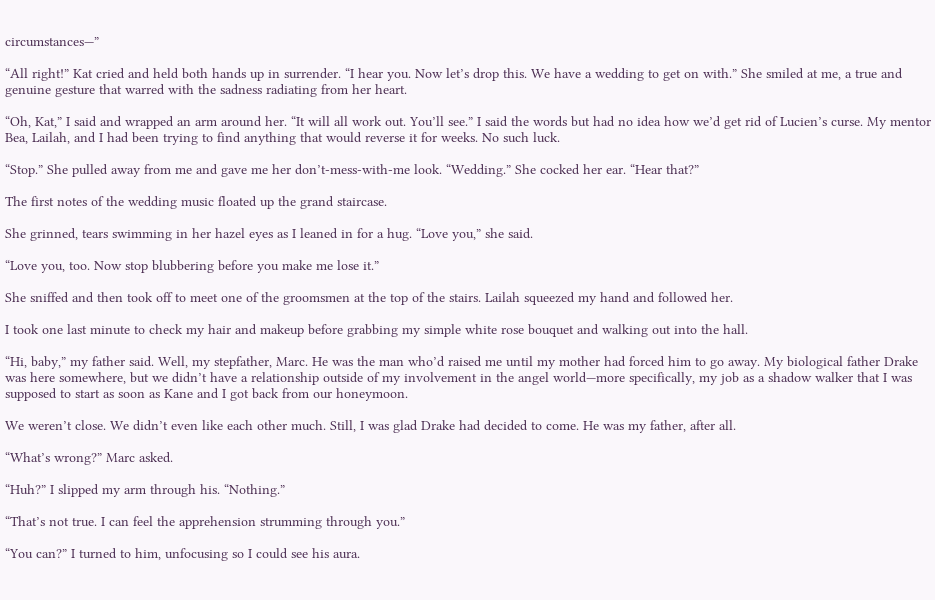circumstances—”

“All right!” Kat cried and held both hands up in surrender. “I hear you. Now let’s drop this. We have a wedding to get on with.” She smiled at me, a true and genuine gesture that warred with the sadness radiating from her heart.

“Oh, Kat,” I said and wrapped an arm around her. “It will all work out. You’ll see.” I said the words but had no idea how we’d get rid of Lucien’s curse. My mentor Bea, Lailah, and I had been trying to find anything that would reverse it for weeks. No such luck.

“Stop.” She pulled away from me and gave me her don’t-mess-with-me look. “Wedding.” She cocked her ear. “Hear that?”

The first notes of the wedding music floated up the grand staircase.

She grinned, tears swimming in her hazel eyes as I leaned in for a hug. “Love you,” she said.

“Love you, too. Now stop blubbering before you make me lose it.”

She sniffed and then took off to meet one of the groomsmen at the top of the stairs. Lailah squeezed my hand and followed her.

I took one last minute to check my hair and makeup before grabbing my simple white rose bouquet and walking out into the hall.

“Hi, baby,” my father said. Well, my stepfather, Marc. He was the man who’d raised me until my mother had forced him to go away. My biological father Drake was here somewhere, but we didn’t have a relationship outside of my involvement in the angel world—more specifically, my job as a shadow walker that I was supposed to start as soon as Kane and I got back from our honeymoon.

We weren’t close. We didn’t even like each other much. Still, I was glad Drake had decided to come. He was my father, after all.

“What’s wrong?” Marc asked.

“Huh?” I slipped my arm through his. “Nothing.”

“That’s not true. I can feel the apprehension strumming through you.”

“You can?” I turned to him, unfocusing so I could see his aura.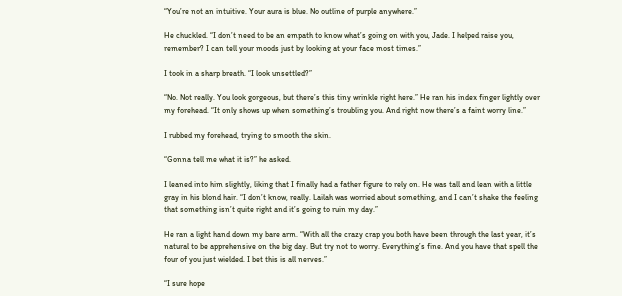“You’re not an intuitive. Your aura is blue. No outline of purple anywhere.”

He chuckled. “I don’t need to be an empath to know what’s going on with you, Jade. I helped raise you, remember? I can tell your moods just by looking at your face most times.”

I took in a sharp breath. “I look unsettled?”

“No. Not really. You look gorgeous, but there’s this tiny wrinkle right here.” He ran his index finger lightly over my forehead. “It only shows up when something’s troubling you. And right now there’s a faint worry line.”

I rubbed my forehead, trying to smooth the skin.

“Gonna tell me what it is?” he asked.

I leaned into him slightly, liking that I finally had a father figure to rely on. He was tall and lean with a little gray in his blond hair. “I don’t know, really. Lailah was worried about something, and I can’t shake the feeling that something isn’t quite right and it’s going to ruin my day.”

He ran a light hand down my bare arm. “With all the crazy crap you both have been through the last year, it’s natural to be apprehensive on the big day. But try not to worry. Everything’s fine. And you have that spell the four of you just wielded. I bet this is all nerves.”

“I sure hope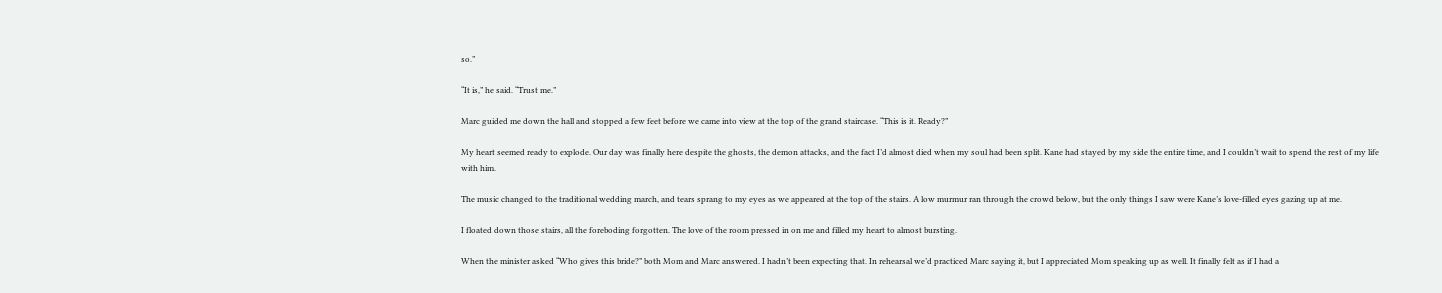so.”

“It is,” he said. “Trust me.”

Marc guided me down the hall and stopped a few feet before we came into view at the top of the grand staircase. “This is it. Ready?”

My heart seemed ready to explode. Our day was finally here despite the ghosts, the demon attacks, and the fact I’d almost died when my soul had been split. Kane had stayed by my side the entire time, and I couldn’t wait to spend the rest of my life with him.

The music changed to the traditional wedding march, and tears sprang to my eyes as we appeared at the top of the stairs. A low murmur ran through the crowd below, but the only things I saw were Kane’s love-filled eyes gazing up at me.

I floated down those stairs, all the foreboding forgotten. The love of the room pressed in on me and filled my heart to almost bursting.

When the minister asked “Who gives this bride?” both Mom and Marc answered. I hadn’t been expecting that. In rehearsal we’d practiced Marc saying it, but I appreciated Mom speaking up as well. It finally felt as if I had a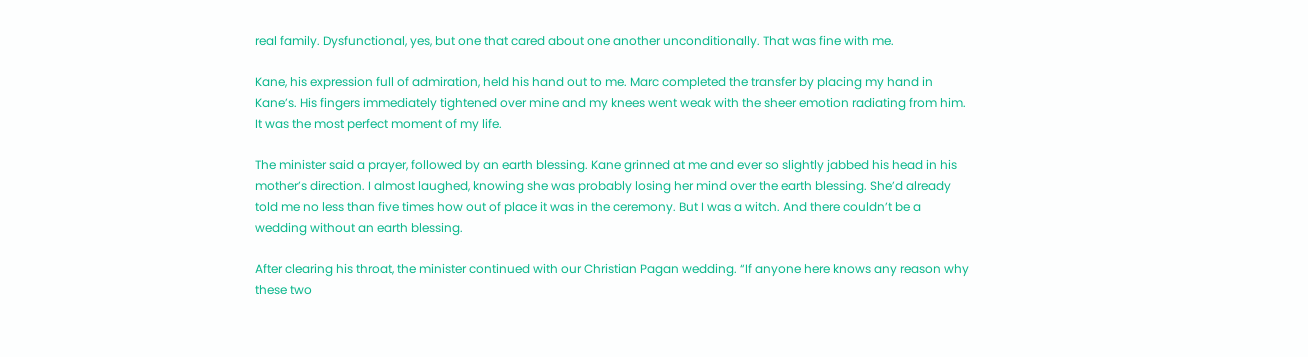real family. Dysfunctional, yes, but one that cared about one another unconditionally. That was fine with me.

Kane, his expression full of admiration, held his hand out to me. Marc completed the transfer by placing my hand in Kane’s. His fingers immediately tightened over mine and my knees went weak with the sheer emotion radiating from him. It was the most perfect moment of my life.

The minister said a prayer, followed by an earth blessing. Kane grinned at me and ever so slightly jabbed his head in his mother’s direction. I almost laughed, knowing she was probably losing her mind over the earth blessing. She’d already told me no less than five times how out of place it was in the ceremony. But I was a witch. And there couldn’t be a wedding without an earth blessing.

After clearing his throat, the minister continued with our Christian Pagan wedding. “If anyone here knows any reason why these two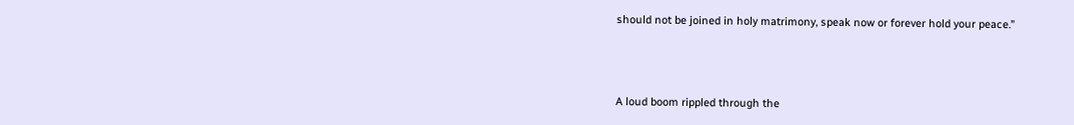should not be joined in holy matrimony, speak now or forever hold your peace.”



A loud boom rippled through the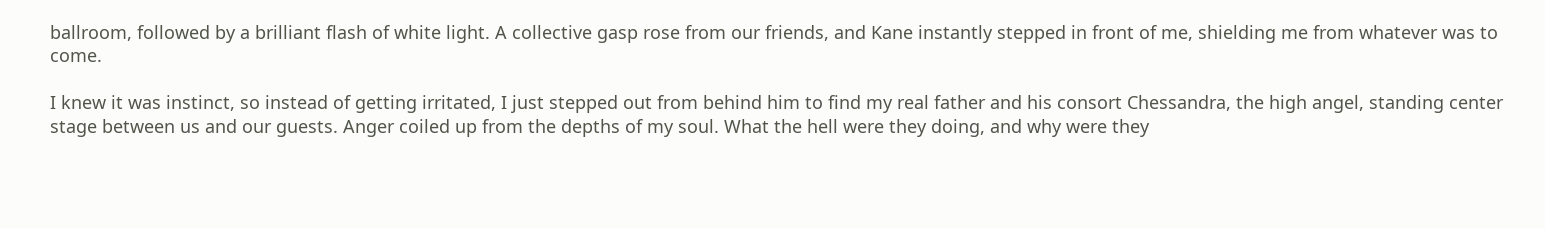ballroom, followed by a brilliant flash of white light. A collective gasp rose from our friends, and Kane instantly stepped in front of me, shielding me from whatever was to come.

I knew it was instinct, so instead of getting irritated, I just stepped out from behind him to find my real father and his consort Chessandra, the high angel, standing center stage between us and our guests. Anger coiled up from the depths of my soul. What the hell were they doing, and why were they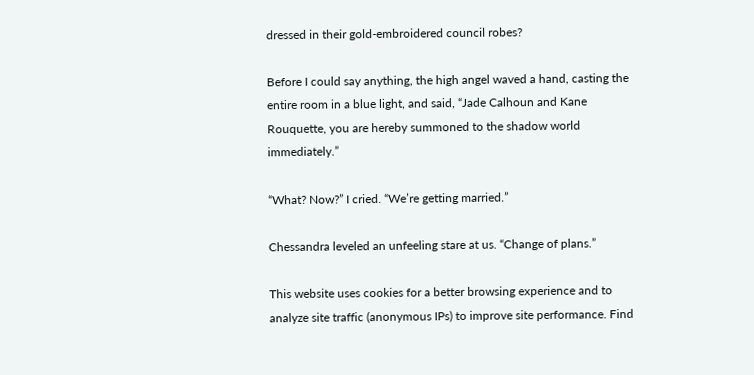dressed in their gold-embroidered council robes?

Before I could say anything, the high angel waved a hand, casting the entire room in a blue light, and said, “Jade Calhoun and Kane Rouquette, you are hereby summoned to the shadow world immediately.”

“What? Now?” I cried. “We’re getting married.”

Chessandra leveled an unfeeling stare at us. “Change of plans.”

This website uses cookies for a better browsing experience and to analyze site traffic (anonymous IPs) to improve site performance. Find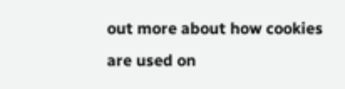out more about how cookies are used on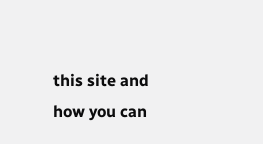this site and how you can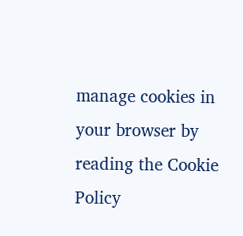manage cookies in your browser by reading the Cookie Policy